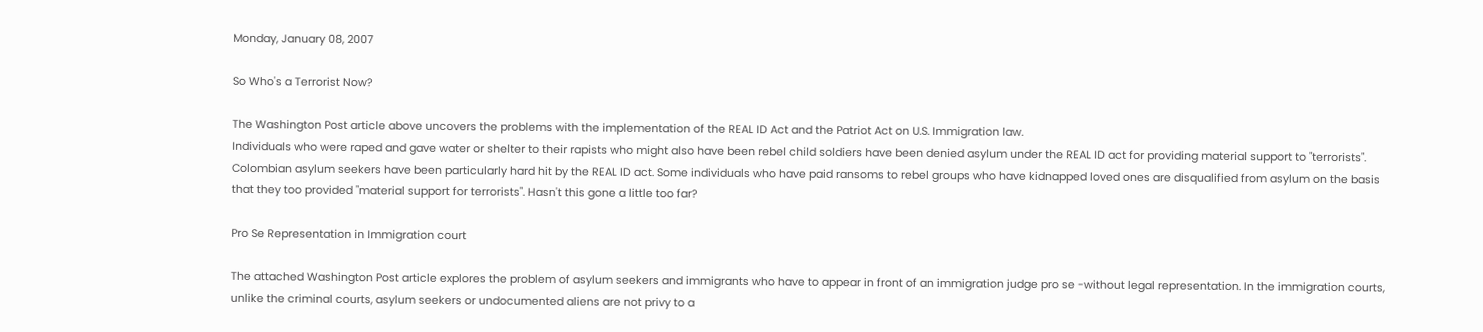Monday, January 08, 2007

So Who's a Terrorist Now?

The Washington Post article above uncovers the problems with the implementation of the REAL ID Act and the Patriot Act on U.S. Immigration law.
Individuals who were raped and gave water or shelter to their rapists who might also have been rebel child soldiers have been denied asylum under the REAL ID act for providing material support to "terrorists". Colombian asylum seekers have been particularly hard hit by the REAL ID act. Some individuals who have paid ransoms to rebel groups who have kidnapped loved ones are disqualified from asylum on the basis that they too provided "material support for terrorists". Hasn't this gone a little too far?

Pro Se Representation in Immigration court

The attached Washington Post article explores the problem of asylum seekers and immigrants who have to appear in front of an immigration judge pro se -without legal representation. In the immigration courts, unlike the criminal courts, asylum seekers or undocumented aliens are not privy to a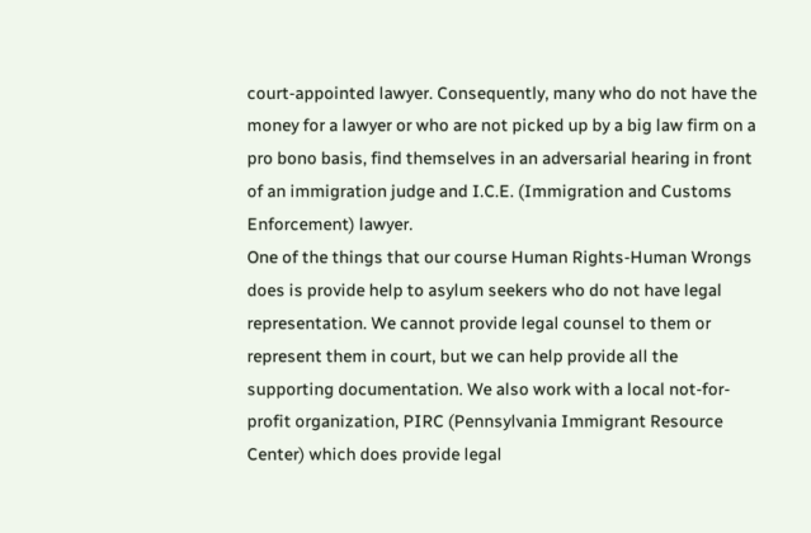court-appointed lawyer. Consequently, many who do not have the money for a lawyer or who are not picked up by a big law firm on a pro bono basis, find themselves in an adversarial hearing in front of an immigration judge and I.C.E. (Immigration and Customs Enforcement) lawyer.
One of the things that our course Human Rights-Human Wrongs does is provide help to asylum seekers who do not have legal representation. We cannot provide legal counsel to them or represent them in court, but we can help provide all the supporting documentation. We also work with a local not-for-profit organization, PIRC (Pennsylvania Immigrant Resource Center) which does provide legal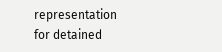representation for detained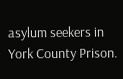asylum seekers in York County Prison.